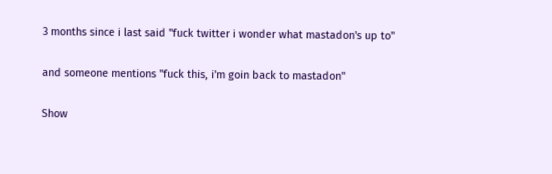3 months since i last said "fuck twitter i wonder what mastadon's up to"

and someone mentions "fuck this, i'm goin back to mastadon"

Show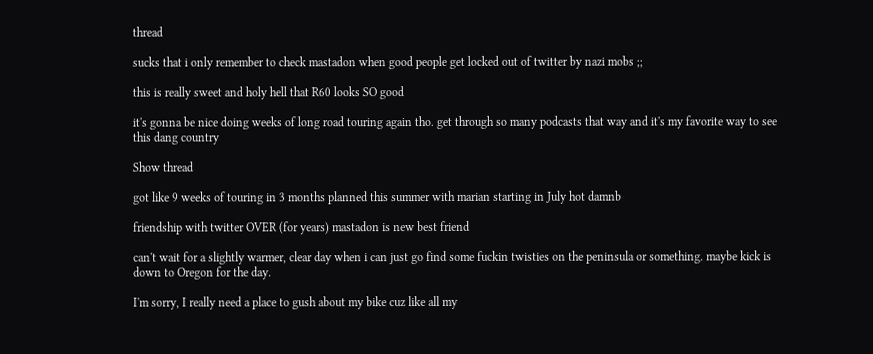thread

sucks that i only remember to check mastadon when good people get locked out of twitter by nazi mobs ;;

this is really sweet and holy hell that R60 looks SO good

it's gonna be nice doing weeks of long road touring again tho. get through so many podcasts that way and it's my favorite way to see this dang country

Show thread

got like 9 weeks of touring in 3 months planned this summer with marian starting in July hot damnb

friendship with twitter OVER (for years) mastadon is new best friend

can't wait for a slightly warmer, clear day when i can just go find some fuckin twisties on the peninsula or something. maybe kick is down to Oregon for the day.

I'm sorry, I really need a place to gush about my bike cuz like all my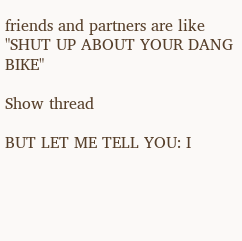friends and partners are like "SHUT UP ABOUT YOUR DANG BIKE"

Show thread

BUT LET ME TELL YOU: I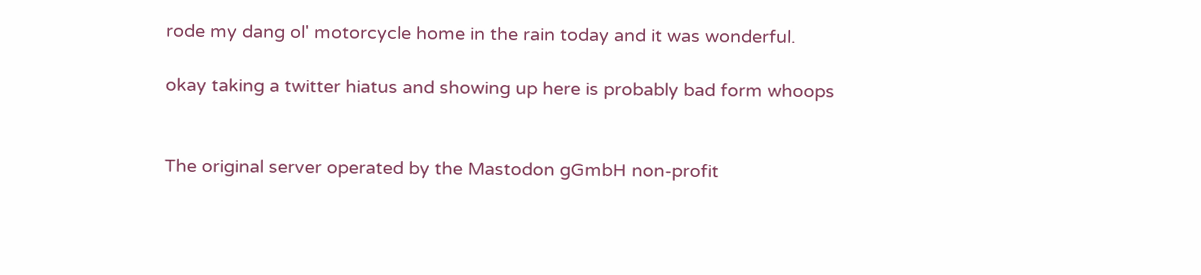rode my dang ol' motorcycle home in the rain today and it was wonderful.

okay taking a twitter hiatus and showing up here is probably bad form whoops


The original server operated by the Mastodon gGmbH non-profit